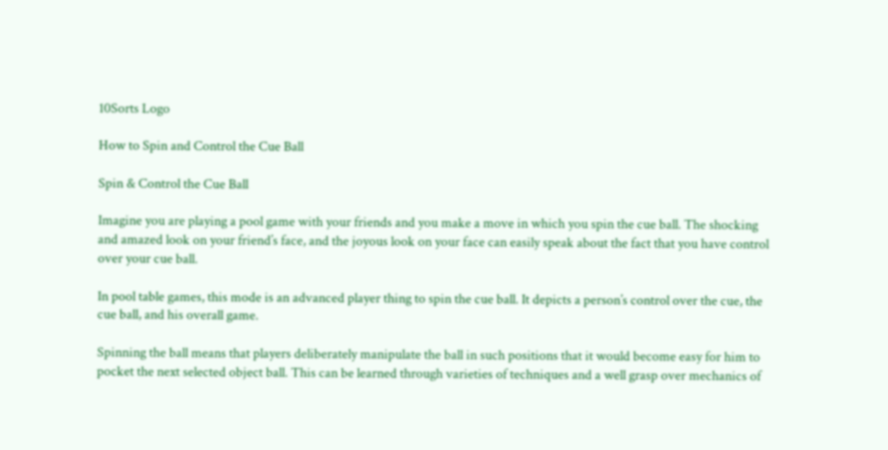10Sorts Logo

How to Spin and Control the Cue Ball

Spin & Control the Cue Ball

Imagine you are playing a pool game with your friends and you make a move in which you spin the cue ball. The shocking and amazed look on your friend’s face, and the joyous look on your face can easily speak about the fact that you have control over your cue ball.

In pool table games, this mode is an advanced player thing to spin the cue ball. It depicts a person’s control over the cue, the cue ball, and his overall game.

Spinning the ball means that players deliberately manipulate the ball in such positions that it would become easy for him to pocket the next selected object ball. This can be learned through varieties of techniques and a well grasp over mechanics of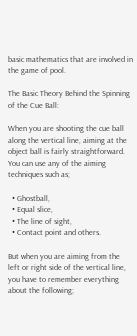basic mathematics that are involved in the game of pool.

The Basic Theory Behind the Spinning of the Cue Ball:

When you are shooting the cue ball along the vertical line, aiming at the object ball is fairly straightforward. You can use any of the aiming techniques such as;

  • Ghostball,
  • Equal slice,
  • The line of sight,
  • Contact point and others.

But when you are aiming from the left or right side of the vertical line, you have to remember everything about the following;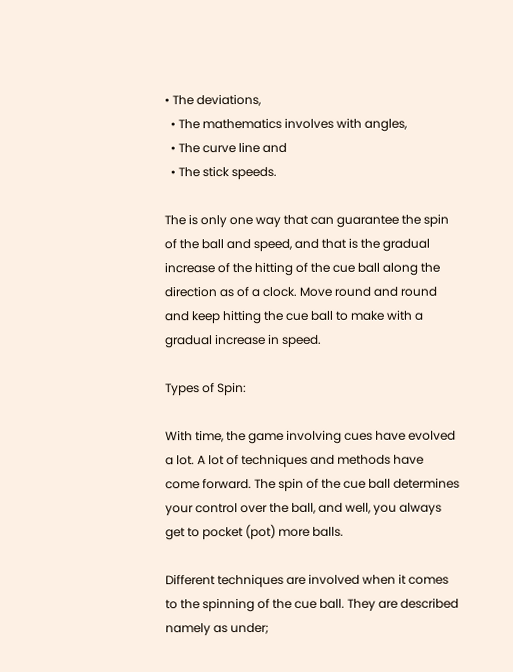• The deviations,
  • The mathematics involves with angles,
  • The curve line and
  • The stick speeds.

The is only one way that can guarantee the spin of the ball and speed, and that is the gradual increase of the hitting of the cue ball along the direction as of a clock. Move round and round and keep hitting the cue ball to make with a gradual increase in speed.

Types of Spin:

With time, the game involving cues have evolved a lot. A lot of techniques and methods have come forward. The spin of the cue ball determines your control over the ball, and well, you always get to pocket (pot) more balls.

Different techniques are involved when it comes to the spinning of the cue ball. They are described namely as under;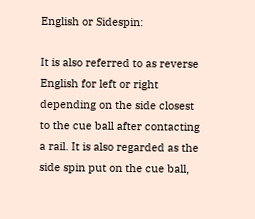English or Sidespin:

It is also referred to as reverse English for left or right depending on the side closest to the cue ball after contacting a rail. It is also regarded as the side spin put on the cue ball,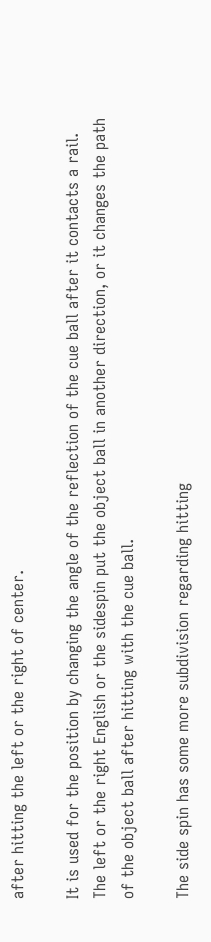after hitting the left or the right of center.

It is used for the position by changing the angle of the reflection of the cue ball after it contacts a rail. The left or the right English or the sidespin put the object ball in another direction, or it changes the path of the object ball after hitting with the cue ball.

The side spin has some more subdivision regarding hitting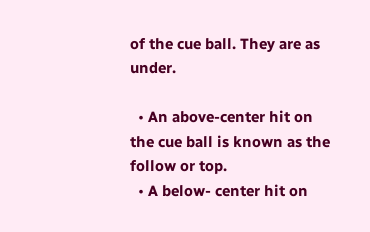of the cue ball. They are as under.

  • An above-center hit on the cue ball is known as the follow or top.
  • A below- center hit on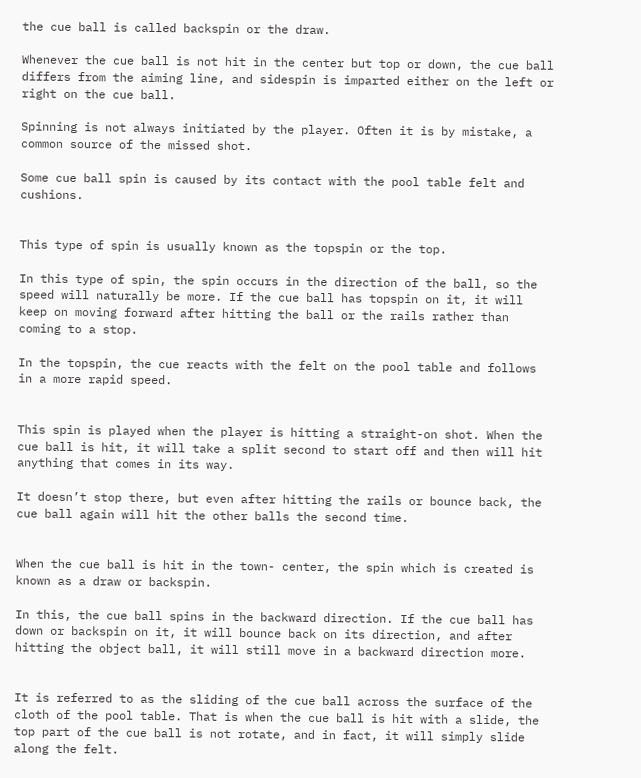the cue ball is called backspin or the draw.

Whenever the cue ball is not hit in the center but top or down, the cue ball differs from the aiming line, and sidespin is imparted either on the left or right on the cue ball.

Spinning is not always initiated by the player. Often it is by mistake, a common source of the missed shot.

Some cue ball spin is caused by its contact with the pool table felt and cushions.


This type of spin is usually known as the topspin or the top.

In this type of spin, the spin occurs in the direction of the ball, so the speed will naturally be more. If the cue ball has topspin on it, it will keep on moving forward after hitting the ball or the rails rather than coming to a stop.

In the topspin, the cue reacts with the felt on the pool table and follows in a more rapid speed.


This spin is played when the player is hitting a straight-on shot. When the cue ball is hit, it will take a split second to start off and then will hit anything that comes in its way.

It doesn’t stop there, but even after hitting the rails or bounce back, the cue ball again will hit the other balls the second time.


When the cue ball is hit in the town- center, the spin which is created is known as a draw or backspin.

In this, the cue ball spins in the backward direction. If the cue ball has down or backspin on it, it will bounce back on its direction, and after hitting the object ball, it will still move in a backward direction more.


It is referred to as the sliding of the cue ball across the surface of the cloth of the pool table. That is when the cue ball is hit with a slide, the top part of the cue ball is not rotate, and in fact, it will simply slide along the felt.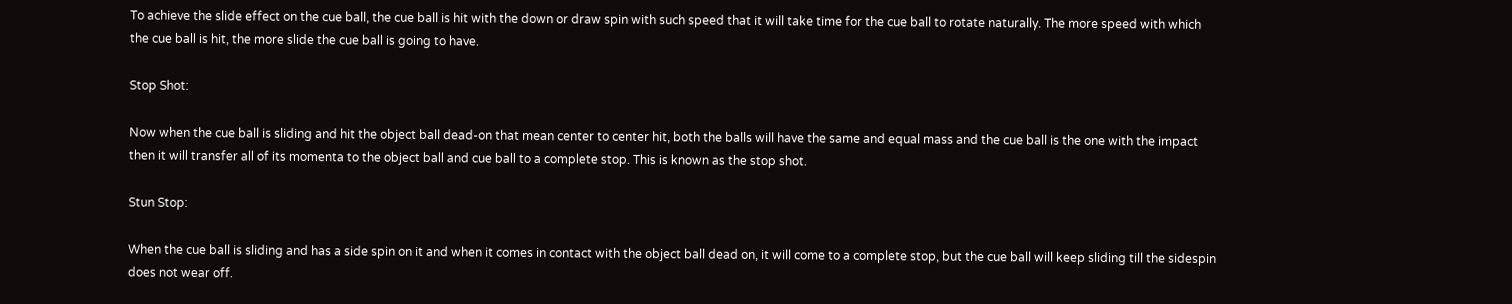To achieve the slide effect on the cue ball, the cue ball is hit with the down or draw spin with such speed that it will take time for the cue ball to rotate naturally. The more speed with which the cue ball is hit, the more slide the cue ball is going to have.

Stop Shot:

Now when the cue ball is sliding and hit the object ball dead-on that mean center to center hit, both the balls will have the same and equal mass and the cue ball is the one with the impact then it will transfer all of its momenta to the object ball and cue ball to a complete stop. This is known as the stop shot.

Stun Stop:

When the cue ball is sliding and has a side spin on it and when it comes in contact with the object ball dead on, it will come to a complete stop, but the cue ball will keep sliding till the sidespin does not wear off.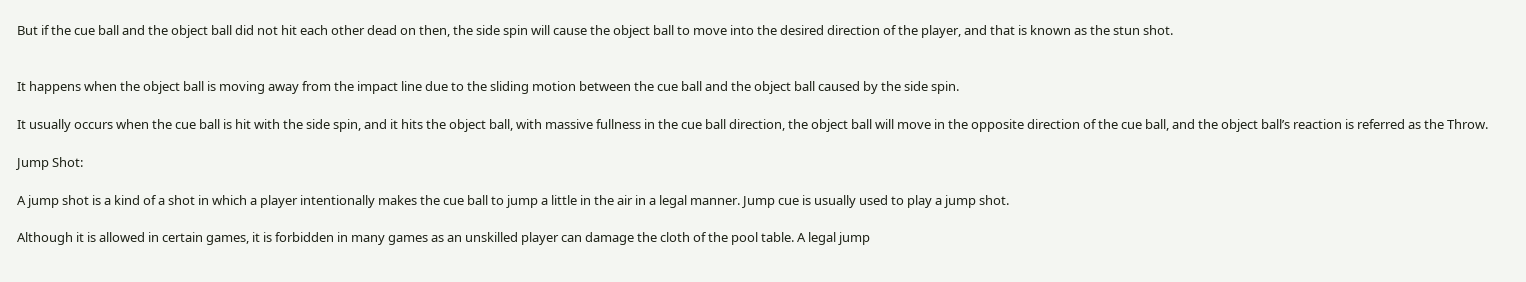But if the cue ball and the object ball did not hit each other dead on then, the side spin will cause the object ball to move into the desired direction of the player, and that is known as the stun shot.


It happens when the object ball is moving away from the impact line due to the sliding motion between the cue ball and the object ball caused by the side spin.

It usually occurs when the cue ball is hit with the side spin, and it hits the object ball, with massive fullness in the cue ball direction, the object ball will move in the opposite direction of the cue ball, and the object ball’s reaction is referred as the Throw.

Jump Shot:

A jump shot is a kind of a shot in which a player intentionally makes the cue ball to jump a little in the air in a legal manner. Jump cue is usually used to play a jump shot.

Although it is allowed in certain games, it is forbidden in many games as an unskilled player can damage the cloth of the pool table. A legal jump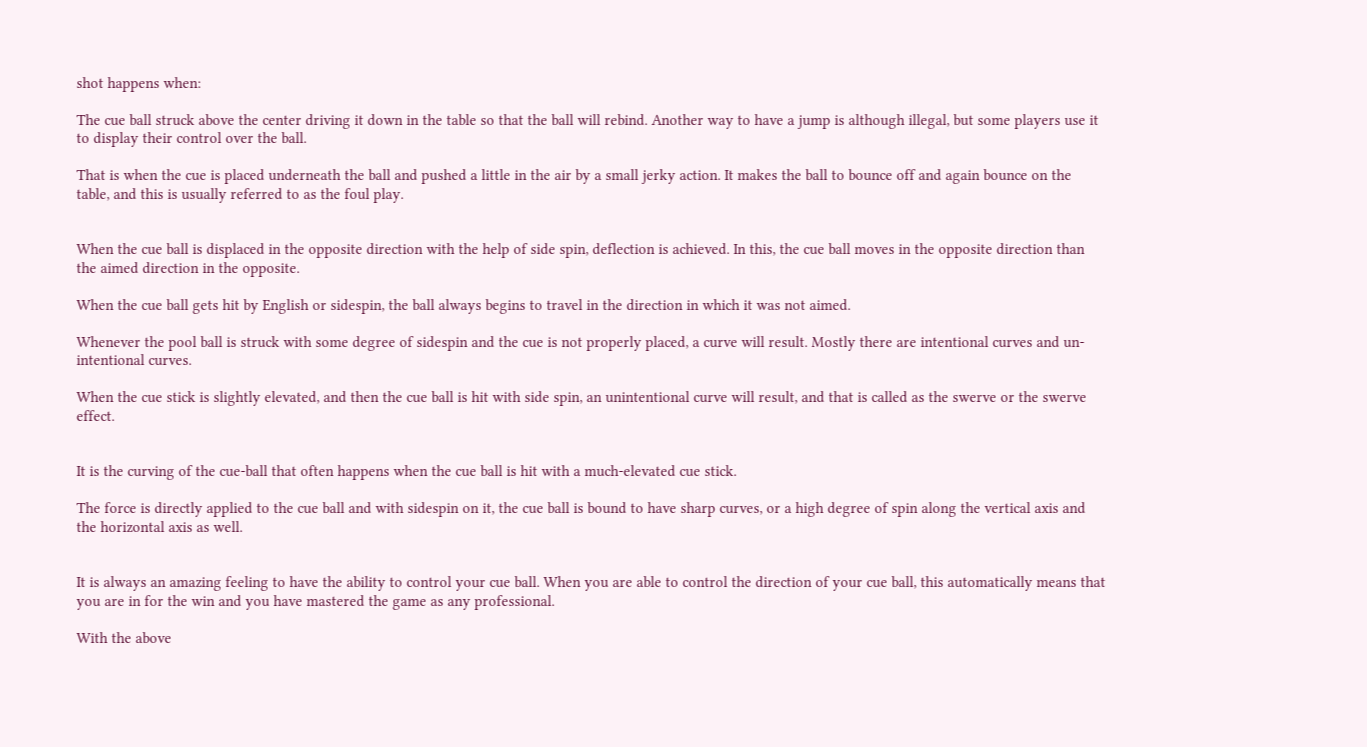shot happens when:

The cue ball struck above the center driving it down in the table so that the ball will rebind. Another way to have a jump is although illegal, but some players use it to display their control over the ball.

That is when the cue is placed underneath the ball and pushed a little in the air by a small jerky action. It makes the ball to bounce off and again bounce on the table, and this is usually referred to as the foul play.


When the cue ball is displaced in the opposite direction with the help of side spin, deflection is achieved. In this, the cue ball moves in the opposite direction than the aimed direction in the opposite.

When the cue ball gets hit by English or sidespin, the ball always begins to travel in the direction in which it was not aimed.

Whenever the pool ball is struck with some degree of sidespin and the cue is not properly placed, a curve will result. Mostly there are intentional curves and un-intentional curves.

When the cue stick is slightly elevated, and then the cue ball is hit with side spin, an unintentional curve will result, and that is called as the swerve or the swerve effect.


It is the curving of the cue-ball that often happens when the cue ball is hit with a much-elevated cue stick.

The force is directly applied to the cue ball and with sidespin on it, the cue ball is bound to have sharp curves, or a high degree of spin along the vertical axis and the horizontal axis as well.


It is always an amazing feeling to have the ability to control your cue ball. When you are able to control the direction of your cue ball, this automatically means that you are in for the win and you have mastered the game as any professional.

With the above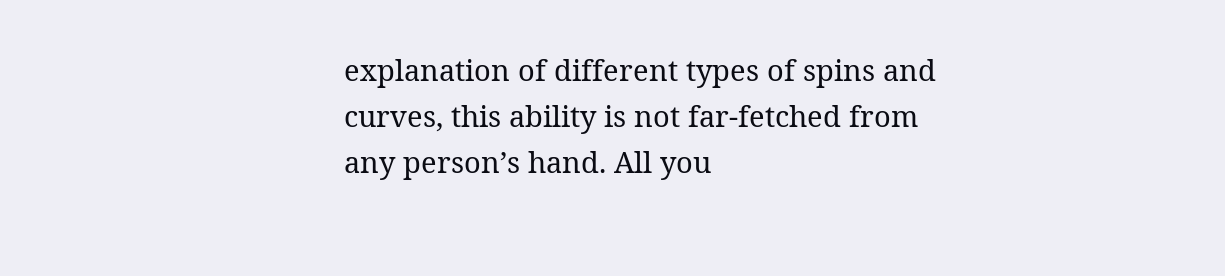explanation of different types of spins and curves, this ability is not far-fetched from any person’s hand. All you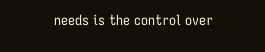needs is the control over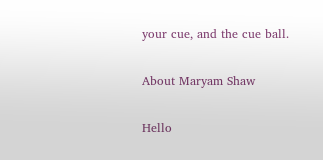your cue, and the cue ball.

About Maryam Shaw

Hello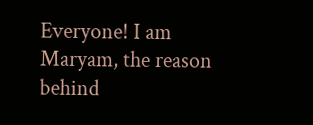Everyone! I am Maryam, the reason behind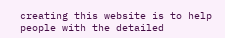creating this website is to help people with the detailed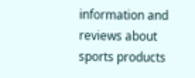information and reviews about sports products